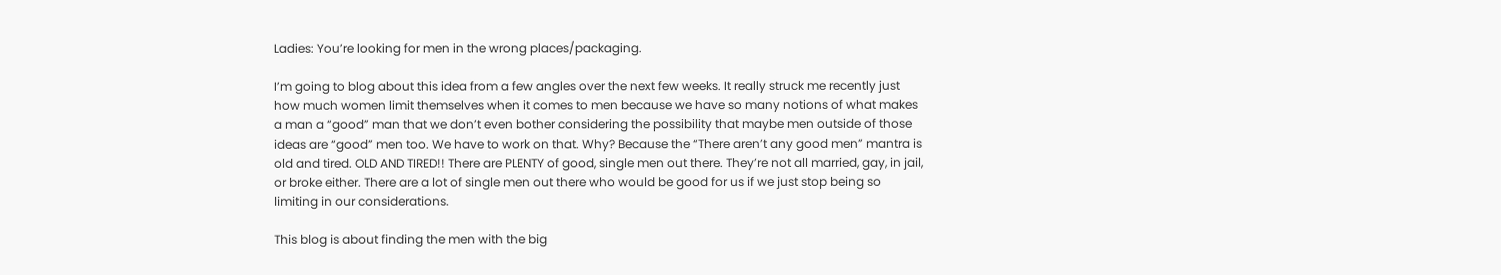Ladies: You’re looking for men in the wrong places/packaging.

I’m going to blog about this idea from a few angles over the next few weeks. It really struck me recently just how much women limit themselves when it comes to men because we have so many notions of what makes a man a “good” man that we don’t even bother considering the possibility that maybe men outside of those ideas are “good” men too. We have to work on that. Why? Because the “There aren’t any good men” mantra is old and tired. OLD AND TIRED!! There are PLENTY of good, single men out there. They’re not all married, gay, in jail, or broke either. There are a lot of single men out there who would be good for us if we just stop being so limiting in our considerations.

This blog is about finding the men with the big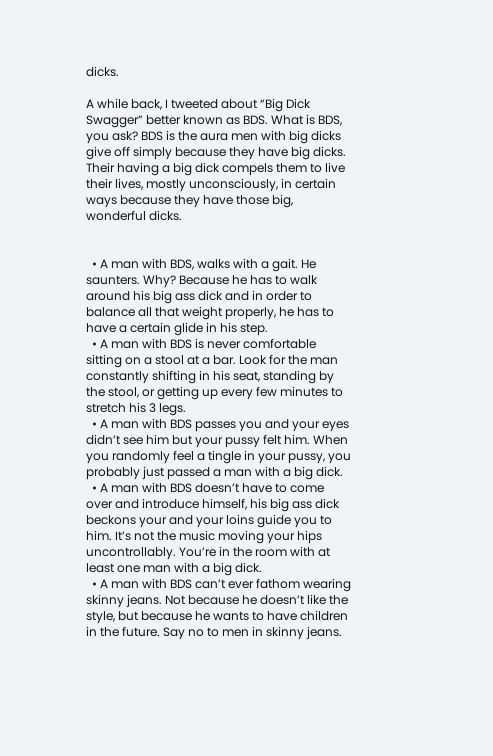dicks.

A while back, I tweeted about “Big Dick Swagger” better known as BDS. What is BDS, you ask? BDS is the aura men with big dicks give off simply because they have big dicks. Their having a big dick compels them to live their lives, mostly unconsciously, in certain ways because they have those big, wonderful dicks.


  • A man with BDS, walks with a gait. He saunters. Why? Because he has to walk around his big ass dick and in order to balance all that weight properly, he has to have a certain glide in his step.
  • A man with BDS is never comfortable sitting on a stool at a bar. Look for the man constantly shifting in his seat, standing by the stool, or getting up every few minutes to stretch his 3 legs.
  • A man with BDS passes you and your eyes didn’t see him but your pussy felt him. When you randomly feel a tingle in your pussy, you probably just passed a man with a big dick.
  • A man with BDS doesn’t have to come over and introduce himself, his big ass dick beckons your and your loins guide you to him. It’s not the music moving your hips uncontrollably. You’re in the room with at least one man with a big dick.
  • A man with BDS can’t ever fathom wearing skinny jeans. Not because he doesn’t like the style, but because he wants to have children in the future. Say no to men in skinny jeans.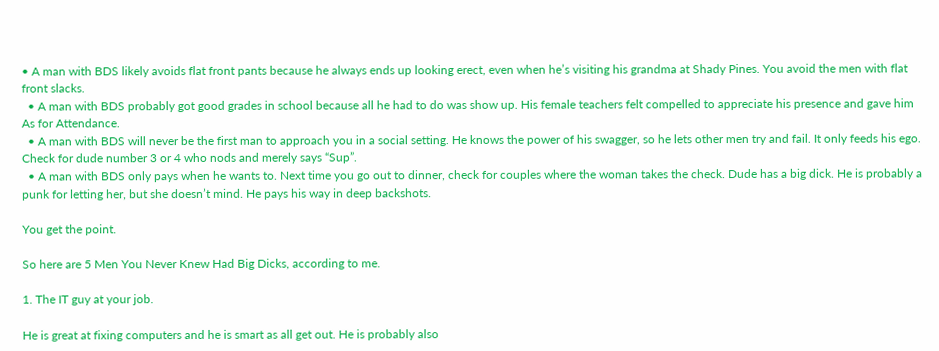• A man with BDS likely avoids flat front pants because he always ends up looking erect, even when he’s visiting his grandma at Shady Pines. You avoid the men with flat front slacks.
  • A man with BDS probably got good grades in school because all he had to do was show up. His female teachers felt compelled to appreciate his presence and gave him As for Attendance.
  • A man with BDS will never be the first man to approach you in a social setting. He knows the power of his swagger, so he lets other men try and fail. It only feeds his ego. Check for dude number 3 or 4 who nods and merely says “Sup”.
  • A man with BDS only pays when he wants to. Next time you go out to dinner, check for couples where the woman takes the check. Dude has a big dick. He is probably a punk for letting her, but she doesn’t mind. He pays his way in deep backshots.

You get the point.

So here are 5 Men You Never Knew Had Big Dicks, according to me.

1. The IT guy at your job.

He is great at fixing computers and he is smart as all get out. He is probably also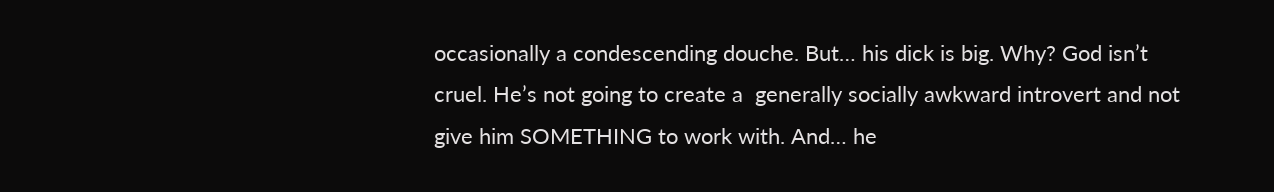occasionally a condescending douche. But… his dick is big. Why? God isn’t cruel. He’s not going to create a  generally socially awkward introvert and not give him SOMETHING to work with. And… he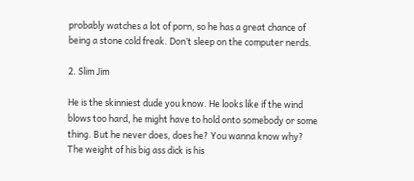probably watches a lot of porn, so he has a great chance of being a stone cold freak. Don’t sleep on the computer nerds.

2. Slim Jim

He is the skinniest dude you know. He looks like if the wind blows too hard, he might have to hold onto somebody or some thing. But he never does, does he? You wanna know why? The weight of his big ass dick is his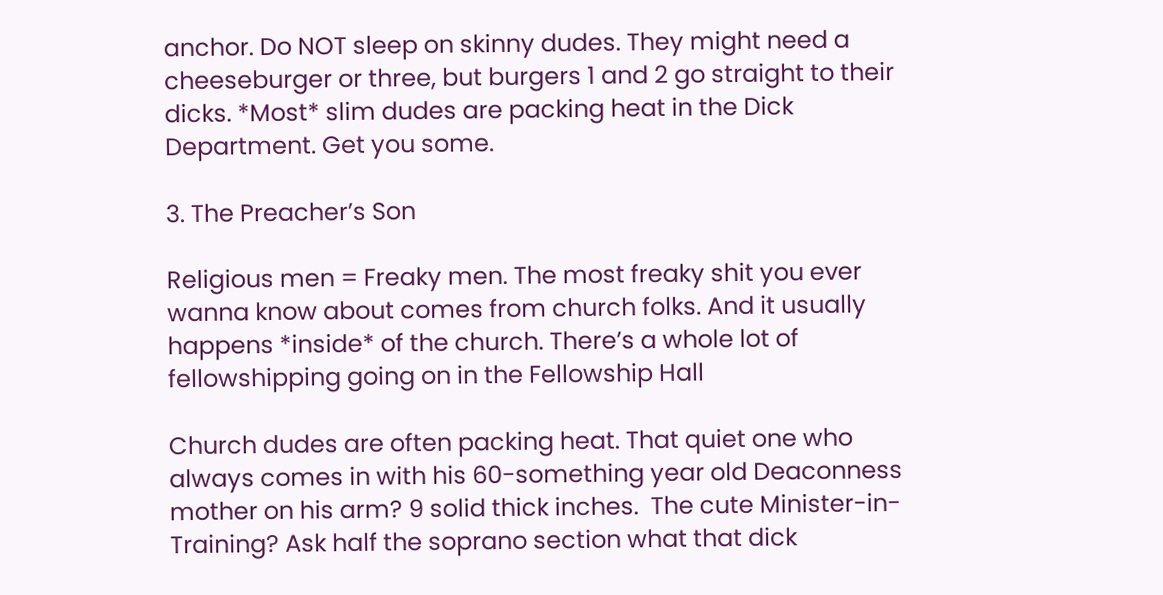anchor. Do NOT sleep on skinny dudes. They might need a cheeseburger or three, but burgers 1 and 2 go straight to their dicks. *Most* slim dudes are packing heat in the Dick Department. Get you some.

3. The Preacher’s Son

Religious men = Freaky men. The most freaky shit you ever wanna know about comes from church folks. And it usually happens *inside* of the church. There’s a whole lot of fellowshipping going on in the Fellowship Hall

Church dudes are often packing heat. That quiet one who always comes in with his 60-something year old Deaconness mother on his arm? 9 solid thick inches.  The cute Minister-in-Training? Ask half the soprano section what that dick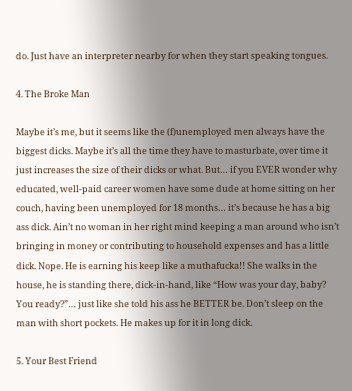do. Just have an interpreter nearby for when they start speaking tongues.

4. The Broke Man

Maybe it’s me, but it seems like the (f)unemployed men always have the biggest dicks. Maybe it’s all the time they have to masturbate, over time it just increases the size of their dicks or what. But… if you EVER wonder why educated, well-paid career women have some dude at home sitting on her couch, having been unemployed for 18 months… it’s because he has a big ass dick. Ain’t no woman in her right mind keeping a man around who isn’t bringing in money or contributing to household expenses and has a little dick. Nope. He is earning his keep like a muthafucka!! She walks in the house, he is standing there, dick-in-hand, like “How was your day, baby? You ready?”… just like she told his ass he BETTER be. Don’t sleep on the man with short pockets. He makes up for it in long dick.

5. Your Best Friend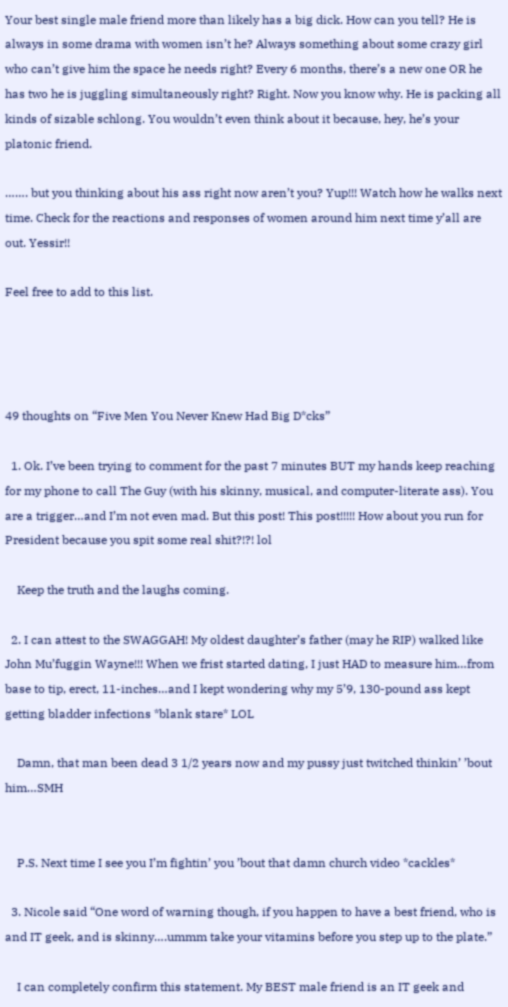Your best single male friend more than likely has a big dick. How can you tell? He is always in some drama with women isn’t he? Always something about some crazy girl who can’t give him the space he needs right? Every 6 months, there’s a new one OR he has two he is juggling simultaneously right? Right. Now you know why. He is packing all kinds of sizable schlong. You wouldn’t even think about it because, hey, he’s your platonic friend.

……. but you thinking about his ass right now aren’t you? Yup!!! Watch how he walks next time. Check for the reactions and responses of women around him next time y’all are out. Yessir!!

Feel free to add to this list.




49 thoughts on “Five Men You Never Knew Had Big D*cks”

  1. Ok. I’ve been trying to comment for the past 7 minutes BUT my hands keep reaching for my phone to call The Guy (with his skinny, musical, and computer-literate ass). You are a trigger…and I’m not even mad. But this post! This post!!!!! How about you run for President because you spit some real shit?!?! lol

    Keep the truth and the laughs coming.

  2. I can attest to the SWAGGAH! My oldest daughter’s father (may he RIP) walked like John Mu’fuggin Wayne!!! When we frist started dating, I just HAD to measure him…from base to tip, erect, 11-inches…and I kept wondering why my 5’9, 130-pound ass kept getting bladder infections *blank stare* LOL

    Damn, that man been dead 3 1/2 years now and my pussy just twitched thinkin’ ’bout him…SMH


    P.S. Next time I see you I’m fightin’ you ’bout that damn church video *cackles*

  3. Nicole said “One word of warning though, if you happen to have a best friend, who is and IT geek, and is skinny….ummm take your vitamins before you step up to the plate.”

    I can completely confirm this statement. My BEST male friend is an IT geek and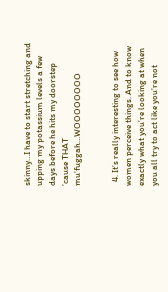skinny…I have to start stretching and upping my potassium levels a few days before he hits my doorstep ’cause THAT mu’fuggah…WOOOOOOOO


  4. It’s really interesting to see how women perceive things. And to know exactly what you’re looking at when you all try to act like you’re not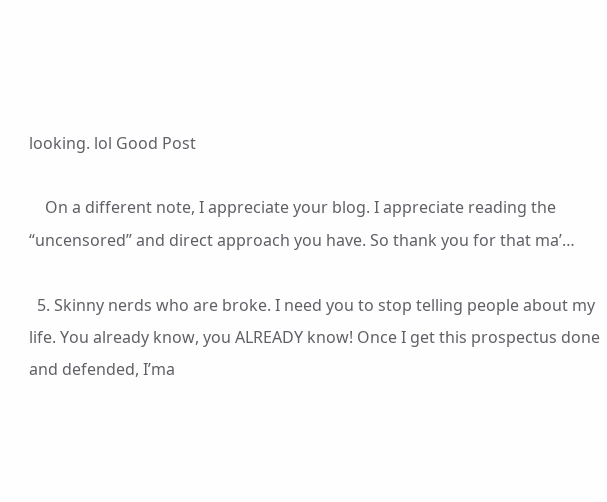looking. lol Good Post

    On a different note, I appreciate your blog. I appreciate reading the “uncensored” and direct approach you have. So thank you for that ma’…

  5. Skinny nerds who are broke. I need you to stop telling people about my life. You already know, you ALREADY know! Once I get this prospectus done and defended, I’ma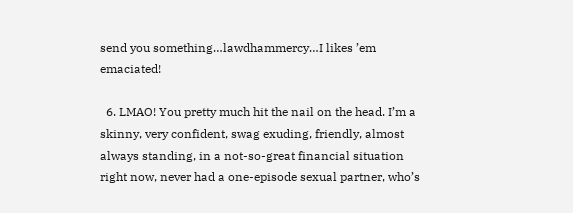send you something…lawdhammercy…I likes ’em emaciated!

  6. LMAO! You pretty much hit the nail on the head. I’m a skinny, very confident, swag exuding, friendly, almost always standing, in a not-so-great financial situation right now, never had a one-episode sexual partner, who’s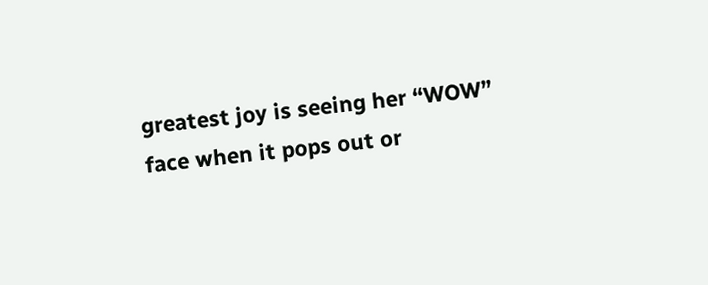greatest joy is seeing her “WOW” face when it pops out or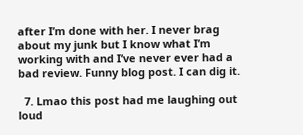after I’m done with her. I never brag about my junk but I know what I’m working with and I’ve never ever had a bad review. Funny blog post. I can dig it.

  7. Lmao this post had me laughing out loud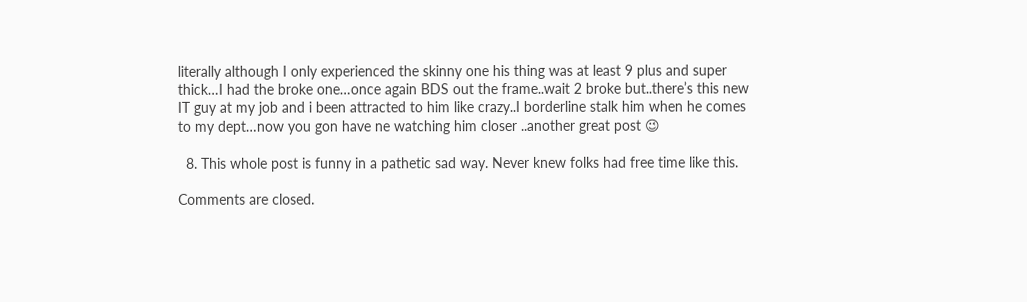literally although I only experienced the skinny one his thing was at least 9 plus and super thick…I had the broke one…once again BDS out the frame..wait 2 broke but..there’s this new IT guy at my job and i been attracted to him like crazy..I borderline stalk him when he comes to my dept…now you gon have ne watching him closer ..another great post 😉

  8. This whole post is funny in a pathetic sad way. Never knew folks had free time like this.

Comments are closed.